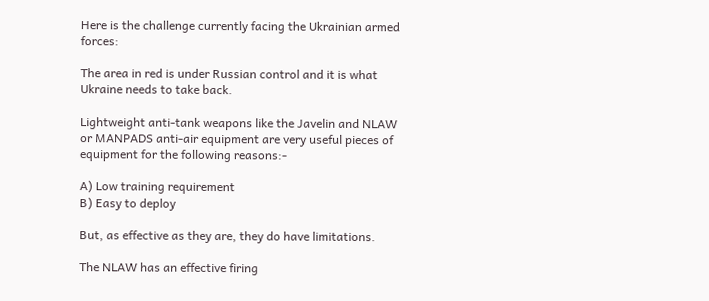Here is the challenge currently facing the Ukrainian armed forces:

The area in red is under Russian control and it is what Ukraine needs to take back.

Lightweight anti-tank weapons like the Javelin and NLAW or MANPADS anti-air equipment are very useful pieces of equipment for the following reasons:-

A) Low training requirement
B) Easy to deploy

But, as effective as they are, they do have limitations.

The NLAW has an effective firing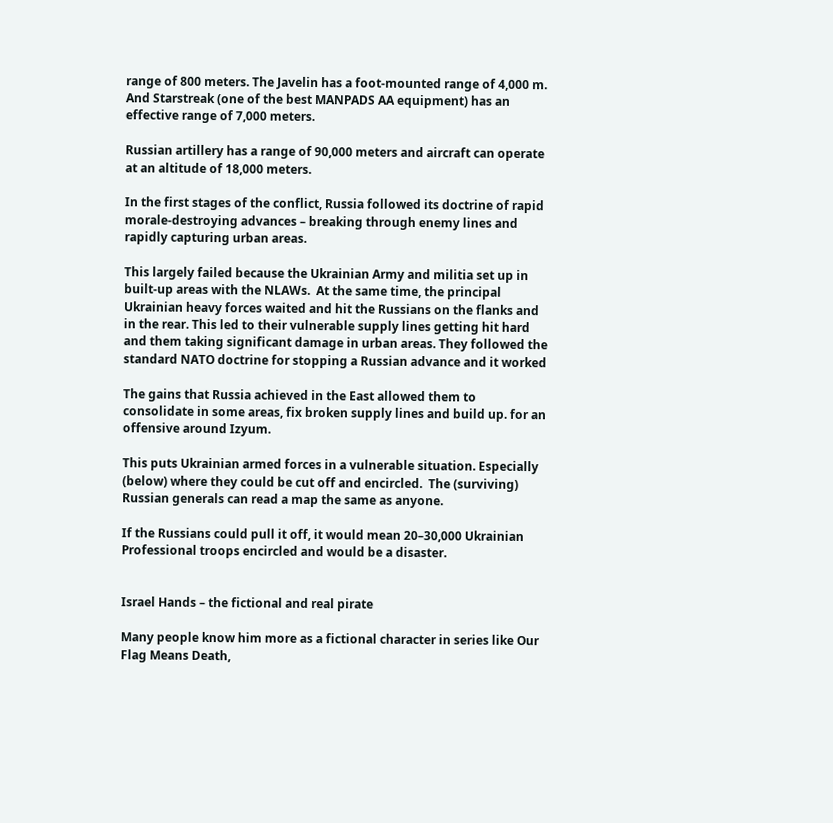range of 800 meters. The Javelin has a foot-mounted range of 4,000 m. And Starstreak (one of the best MANPADS AA equipment) has an effective range of 7,000 meters.

Russian artillery has a range of 90,000 meters and aircraft can operate at an altitude of 18,000 meters.

In the first stages of the conflict, Russia followed its doctrine of rapid morale-destroying advances – breaking through enemy lines and rapidly capturing urban areas.

This largely failed because the Ukrainian Army and militia set up in built-up areas with the NLAWs.  At the same time, the principal Ukrainian heavy forces waited and hit the Russians on the flanks and in the rear. This led to their vulnerable supply lines getting hit hard and them taking significant damage in urban areas. They followed the standard NATO doctrine for stopping a Russian advance and it worked

The gains that Russia achieved in the East allowed them to consolidate in some areas, fix broken supply lines and build up. for an offensive around Izyum.

This puts Ukrainian armed forces in a vulnerable situation. Especially (below) where they could be cut off and encircled.  The (surviving) Russian generals can read a map the same as anyone.

If the Russians could pull it off, it would mean 20–30,000 Ukrainian Professional troops encircled and would be a disaster.


Israel Hands – the fictional and real pirate

Many people know him more as a fictional character in series like Our Flag Means Death,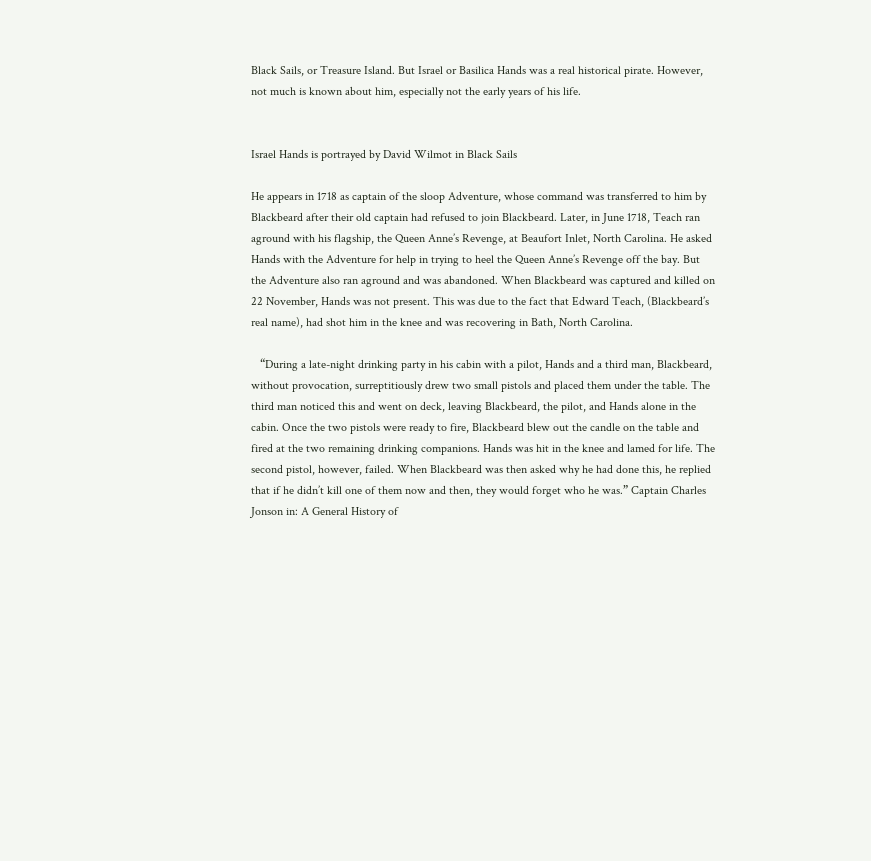Black Sails, or Treasure Island. But Israel or Basilica Hands was a real historical pirate. However, not much is known about him, especially not the early years of his life.


Israel Hands is portrayed by David Wilmot in Black Sails

He appears in 1718 as captain of the sloop Adventure, whose command was transferred to him by Blackbeard after their old captain had refused to join Blackbeard. Later, in June 1718, Teach ran aground with his flagship, the Queen Anne’s Revenge, at Beaufort Inlet, North Carolina. He asked Hands with the Adventure for help in trying to heel the Queen Anne’s Revenge off the bay. But the Adventure also ran aground and was abandoned. When Blackbeard was captured and killed on 22 November, Hands was not present. This was due to the fact that Edward Teach, (Blackbeard’s real name), had shot him in the knee and was recovering in Bath, North Carolina.

   “During a late-night drinking party in his cabin with a pilot, Hands and a third man, Blackbeard, without provocation, surreptitiously drew two small pistols and placed them under the table. The third man noticed this and went on deck, leaving Blackbeard, the pilot, and Hands alone in the cabin. Once the two pistols were ready to fire, Blackbeard blew out the candle on the table and fired at the two remaining drinking companions. Hands was hit in the knee and lamed for life. The second pistol, however, failed. When Blackbeard was then asked why he had done this, he replied that if he didn’t kill one of them now and then, they would forget who he was.” Captain Charles Jonson in: A General History of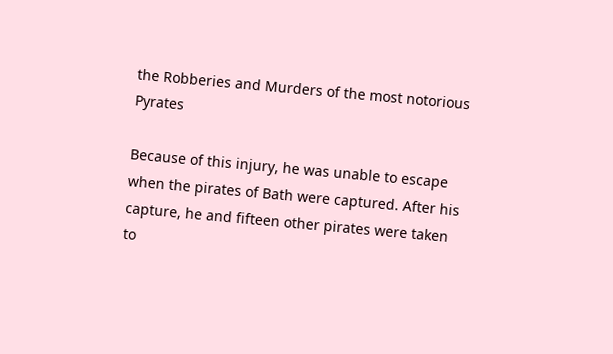the Robberies and Murders of the most notorious Pyrates

Because of this injury, he was unable to escape when the pirates of Bath were captured. After his capture, he and fifteen other pirates were taken to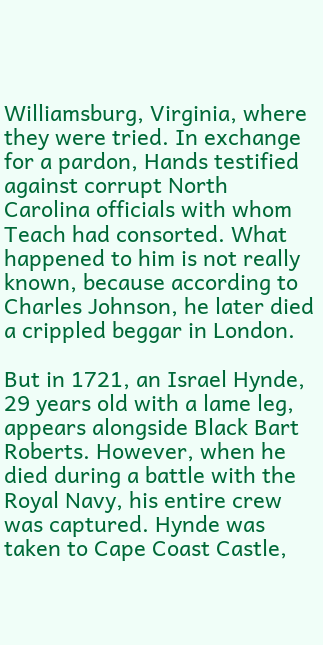Williamsburg, Virginia, where they were tried. In exchange for a pardon, Hands testified against corrupt North Carolina officials with whom Teach had consorted. What happened to him is not really known, because according to Charles Johnson, he later died a crippled beggar in London.

But in 1721, an Israel Hynde, 29 years old with a lame leg, appears alongside Black Bart Roberts. However, when he died during a battle with the Royal Navy, his entire crew was captured. Hynde was taken to Cape Coast Castle,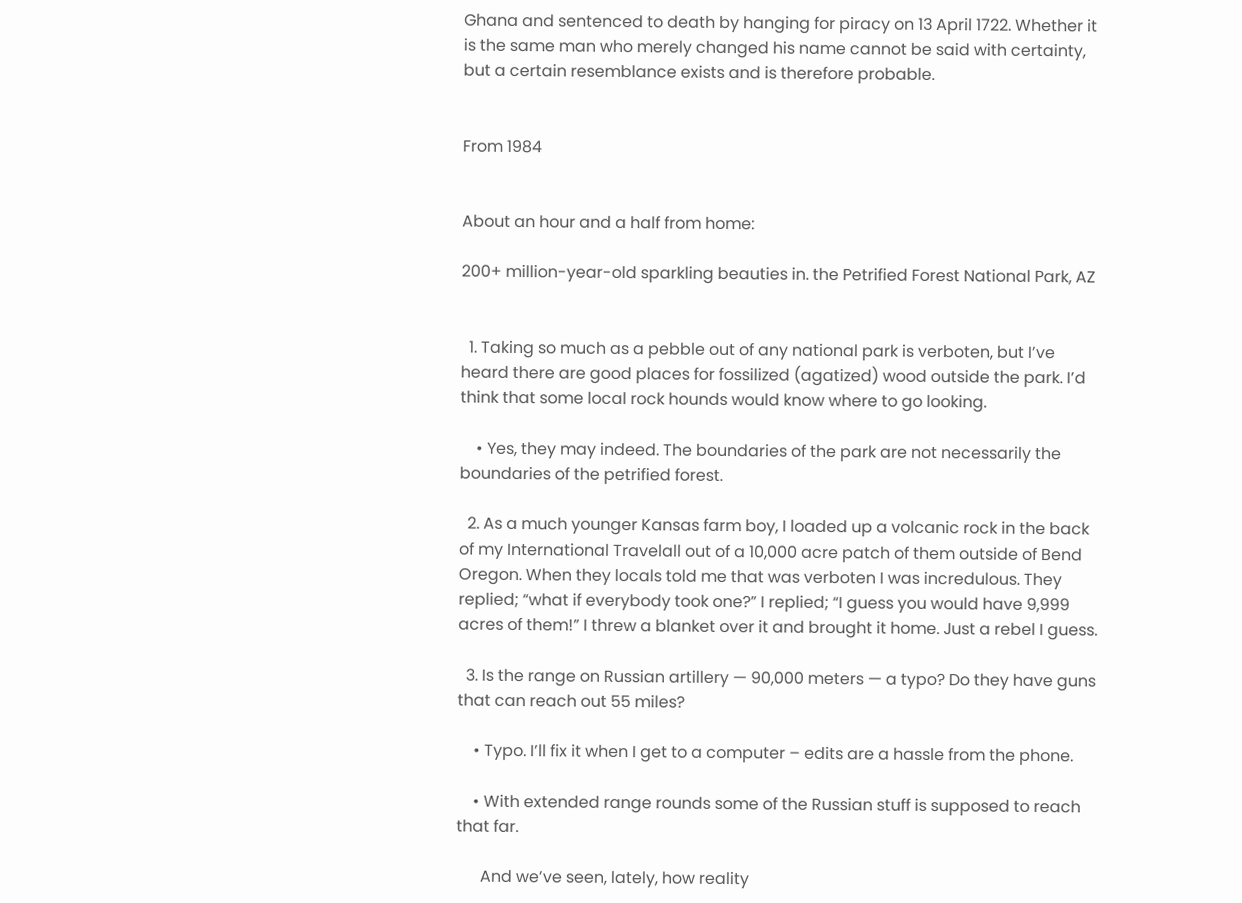Ghana and sentenced to death by hanging for piracy on 13 April 1722. Whether it is the same man who merely changed his name cannot be said with certainty, but a certain resemblance exists and is therefore probable.


From 1984


About an hour and a half from home:

200+ million-year-old sparkling beauties in. the Petrified Forest National Park, AZ


  1. Taking so much as a pebble out of any national park is verboten, but I’ve heard there are good places for fossilized (agatized) wood outside the park. I’d think that some local rock hounds would know where to go looking.

    • Yes, they may indeed. The boundaries of the park are not necessarily the boundaries of the petrified forest.

  2. As a much younger Kansas farm boy, I loaded up a volcanic rock in the back of my International Travelall out of a 10,000 acre patch of them outside of Bend Oregon. When they locals told me that was verboten I was incredulous. They replied; “what if everybody took one?” I replied; “I guess you would have 9,999 acres of them!” I threw a blanket over it and brought it home. Just a rebel I guess.

  3. Is the range on Russian artillery — 90,000 meters — a typo? Do they have guns that can reach out 55 miles?

    • Typo. I’ll fix it when I get to a computer – edits are a hassle from the phone.

    • With extended range rounds some of the Russian stuff is supposed to reach that far.

      And we’ve seen, lately, how reality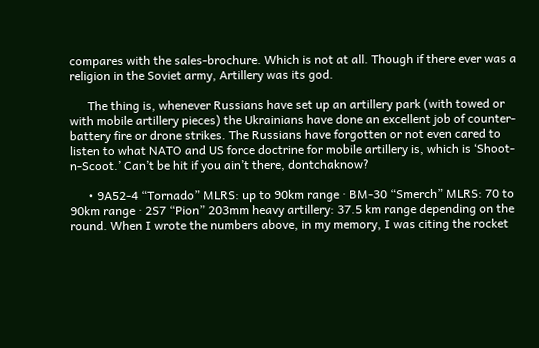compares with the sales-brochure. Which is not at all. Though if there ever was a religion in the Soviet army, Artillery was its god.

      The thing is, whenever Russians have set up an artillery park (with towed or with mobile artillery pieces) the Ukrainians have done an excellent job of counter-battery fire or drone strikes. The Russians have forgotten or not even cared to listen to what NATO and US force doctrine for mobile artillery is, which is ‘Shoot-n-Scoot.’ Can’t be hit if you ain’t there, dontchaknow?

      • 9A52-4 “Tornado” MLRS: up to 90km range · BM-30 “Smerch” MLRS: 70 to 90km range · 2S7 “Pion” 203mm heavy artillery: 37.5 km range depending on the round. When I wrote the numbers above, in my memory, I was citing the rocket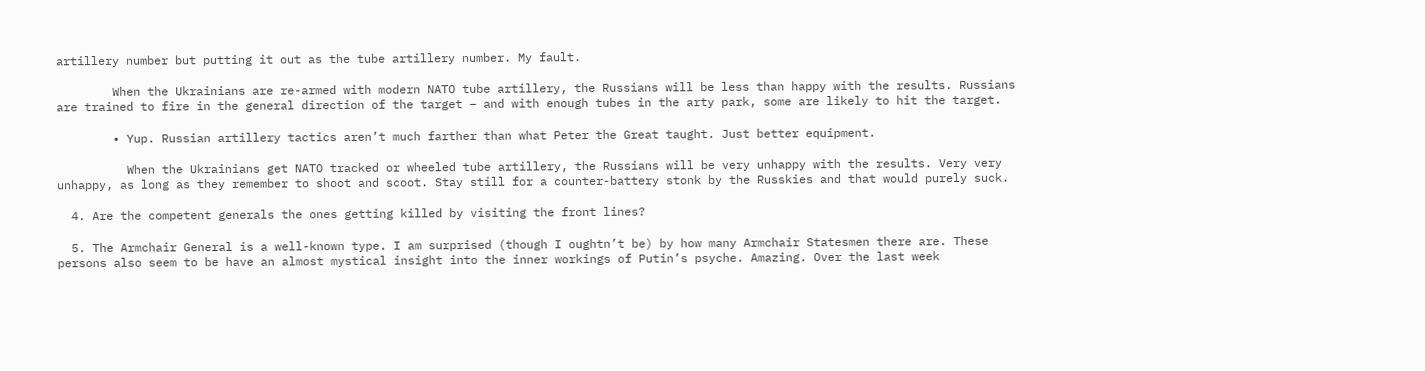artillery number but putting it out as the tube artillery number. My fault.

        When the Ukrainians are re-armed with modern NATO tube artillery, the Russians will be less than happy with the results. Russians are trained to fire in the general direction of the target – and with enough tubes in the arty park, some are likely to hit the target.

        • Yup. Russian artillery tactics aren’t much farther than what Peter the Great taught. Just better equipment.

          When the Ukrainians get NATO tracked or wheeled tube artillery, the Russians will be very unhappy with the results. Very very unhappy, as long as they remember to shoot and scoot. Stay still for a counter-battery stonk by the Russkies and that would purely suck.

  4. Are the competent generals the ones getting killed by visiting the front lines?

  5. The Armchair General is a well-known type. I am surprised (though I oughtn’t be) by how many Armchair Statesmen there are. These persons also seem to be have an almost mystical insight into the inner workings of Putin’s psyche. Amazing. Over the last week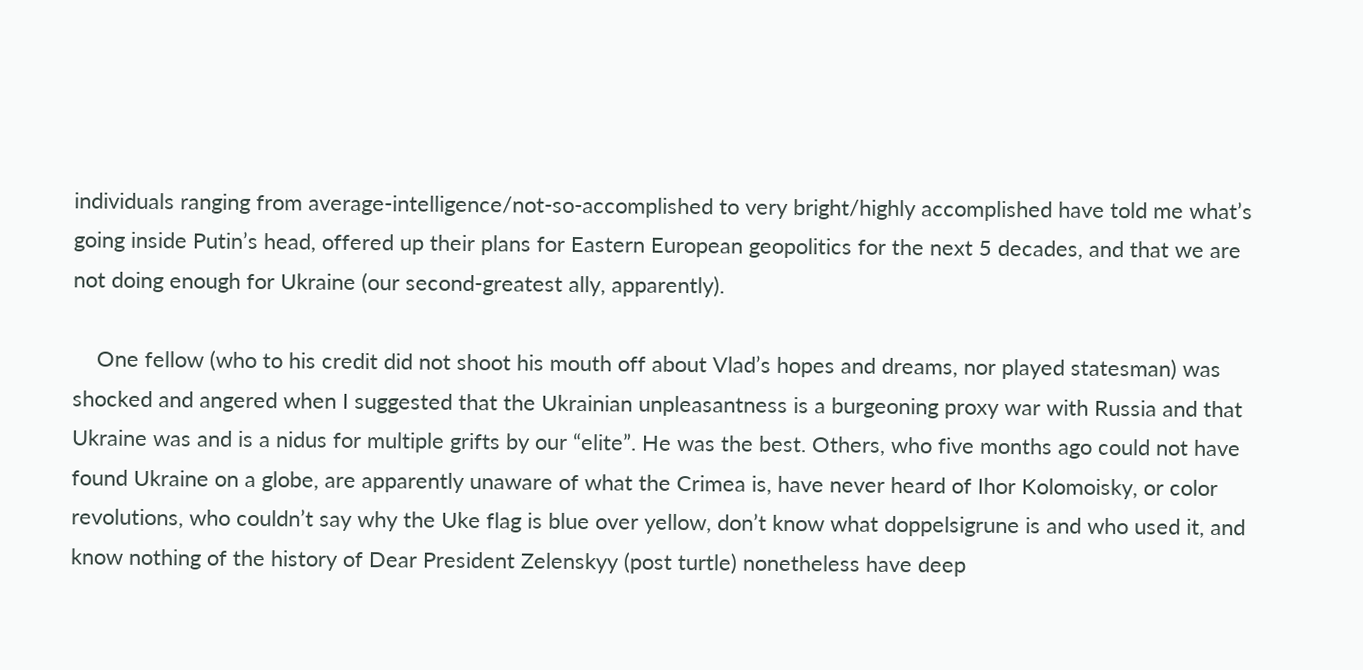individuals ranging from average-intelligence/not-so-accomplished to very bright/highly accomplished have told me what’s going inside Putin’s head, offered up their plans for Eastern European geopolitics for the next 5 decades, and that we are not doing enough for Ukraine (our second-greatest ally, apparently).

    One fellow (who to his credit did not shoot his mouth off about Vlad’s hopes and dreams, nor played statesman) was shocked and angered when I suggested that the Ukrainian unpleasantness is a burgeoning proxy war with Russia and that Ukraine was and is a nidus for multiple grifts by our “elite”. He was the best. Others, who five months ago could not have found Ukraine on a globe, are apparently unaware of what the Crimea is, have never heard of Ihor Kolomoisky, or color revolutions, who couldn’t say why the Uke flag is blue over yellow, don’t know what doppelsigrune is and who used it, and know nothing of the history of Dear President Zelenskyy (post turtle) nonetheless have deep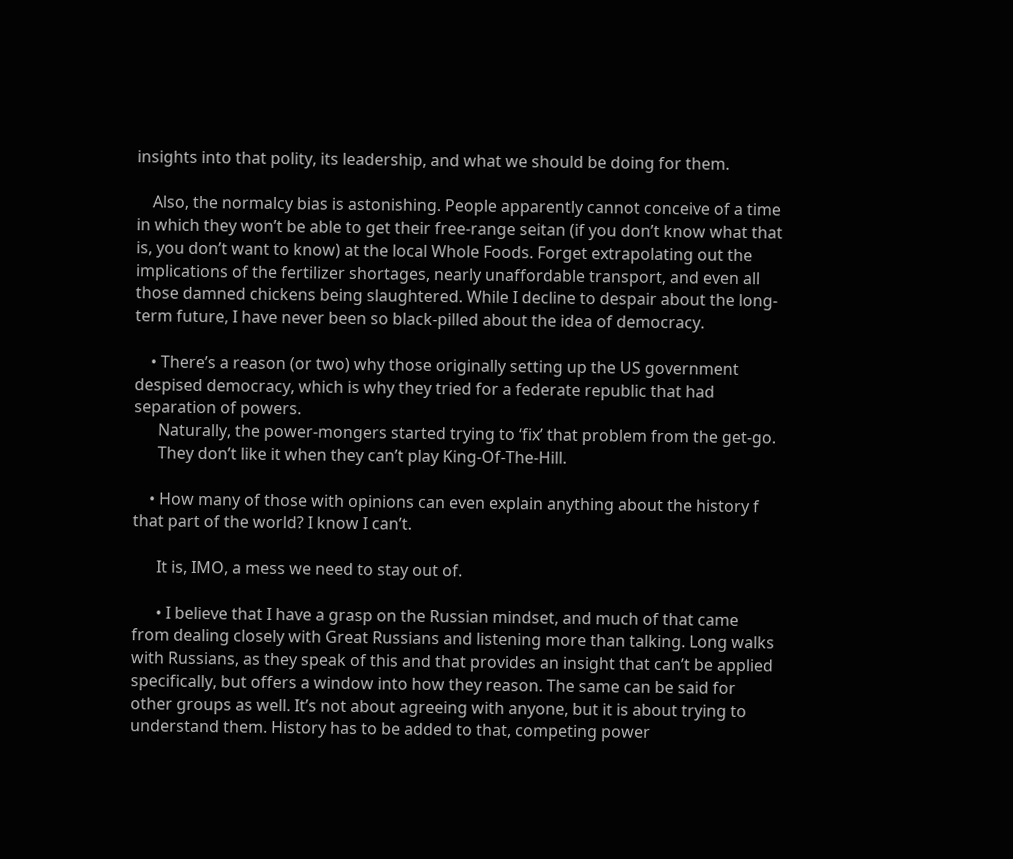insights into that polity, its leadership, and what we should be doing for them.

    Also, the normalcy bias is astonishing. People apparently cannot conceive of a time in which they won’t be able to get their free-range seitan (if you don’t know what that is, you don’t want to know) at the local Whole Foods. Forget extrapolating out the implications of the fertilizer shortages, nearly unaffordable transport, and even all those damned chickens being slaughtered. While I decline to despair about the long-term future, I have never been so black-pilled about the idea of democracy.

    • There’s a reason (or two) why those originally setting up the US government despised democracy, which is why they tried for a federate republic that had separation of powers.
      Naturally, the power-mongers started trying to ‘fix’ that problem from the get-go.
      They don’t like it when they can’t play King-Of-The-Hill.

    • How many of those with opinions can even explain anything about the history f that part of the world? I know I can’t.

      It is, IMO, a mess we need to stay out of.

      • I believe that I have a grasp on the Russian mindset, and much of that came from dealing closely with Great Russians and listening more than talking. Long walks with Russians, as they speak of this and that provides an insight that can’t be applied specifically, but offers a window into how they reason. The same can be said for other groups as well. It’s not about agreeing with anyone, but it is about trying to understand them. History has to be added to that, competing power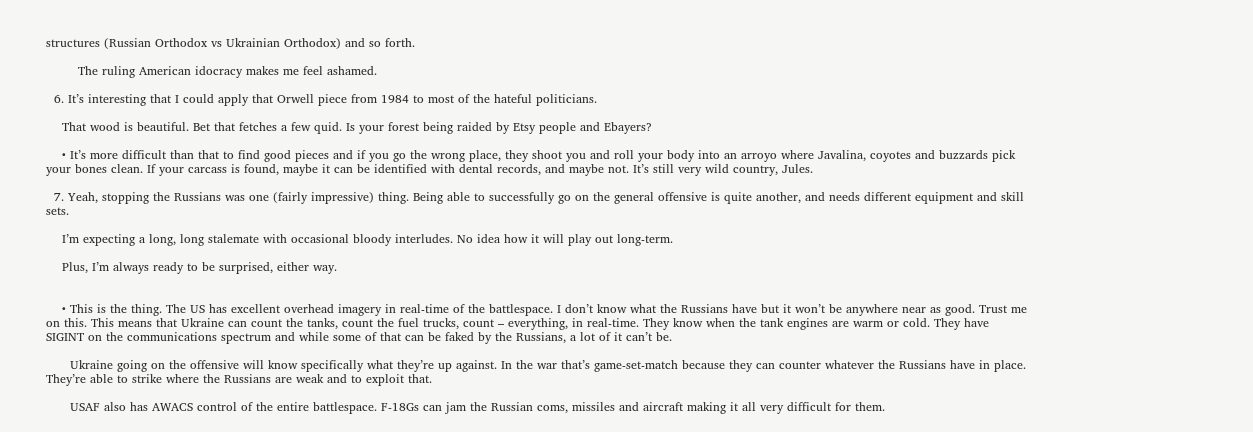structures (Russian Orthodox vs Ukrainian Orthodox) and so forth.

        The ruling American idocracy makes me feel ashamed.

  6. It’s interesting that I could apply that Orwell piece from 1984 to most of the hateful politicians.

    That wood is beautiful. Bet that fetches a few quid. Is your forest being raided by Etsy people and Ebayers?

    • It’s more difficult than that to find good pieces and if you go the wrong place, they shoot you and roll your body into an arroyo where Javalina, coyotes and buzzards pick your bones clean. If your carcass is found, maybe it can be identified with dental records, and maybe not. It’s still very wild country, Jules.

  7. Yeah, stopping the Russians was one (fairly impressive) thing. Being able to successfully go on the general offensive is quite another, and needs different equipment and skill sets.

    I’m expecting a long, long stalemate with occasional bloody interludes. No idea how it will play out long-term.

    Plus, I’m always ready to be surprised, either way.


    • This is the thing. The US has excellent overhead imagery in real-time of the battlespace. I don’t know what the Russians have but it won’t be anywhere near as good. Trust me on this. This means that Ukraine can count the tanks, count the fuel trucks, count – everything, in real-time. They know when the tank engines are warm or cold. They have SIGINT on the communications spectrum and while some of that can be faked by the Russians, a lot of it can’t be.

      Ukraine going on the offensive will know specifically what they’re up against. In the war that’s game-set-match because they can counter whatever the Russians have in place. They’re able to strike where the Russians are weak and to exploit that.

      USAF also has AWACS control of the entire battlespace. F-18Gs can jam the Russian coms, missiles and aircraft making it all very difficult for them.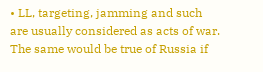• LL, targeting, jamming and such are usually considered as acts of war. The same would be true of Russia if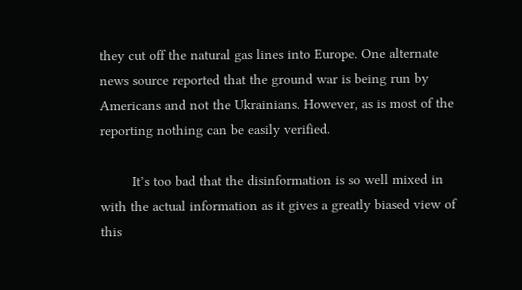they cut off the natural gas lines into Europe. One alternate news source reported that the ground war is being run by Americans and not the Ukrainians. However, as is most of the reporting nothing can be easily verified.

        It’s too bad that the disinformation is so well mixed in with the actual information as it gives a greatly biased view of this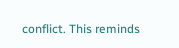conflict. This reminds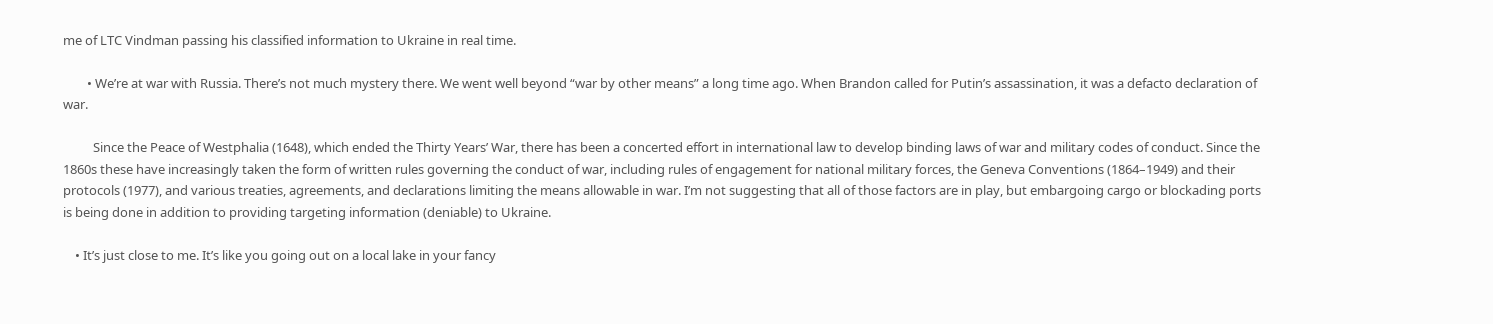me of LTC Vindman passing his classified information to Ukraine in real time.

        • We’re at war with Russia. There’s not much mystery there. We went well beyond “war by other means” a long time ago. When Brandon called for Putin’s assassination, it was a defacto declaration of war.

          Since the Peace of Westphalia (1648), which ended the Thirty Years’ War, there has been a concerted effort in international law to develop binding laws of war and military codes of conduct. Since the 1860s these have increasingly taken the form of written rules governing the conduct of war, including rules of engagement for national military forces, the Geneva Conventions (1864–1949) and their protocols (1977), and various treaties, agreements, and declarations limiting the means allowable in war. I’m not suggesting that all of those factors are in play, but embargoing cargo or blockading ports is being done in addition to providing targeting information (deniable) to Ukraine.

    • It’s just close to me. It’s like you going out on a local lake in your fancy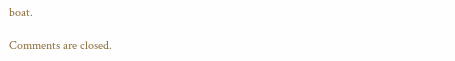boat.

Comments are closed.